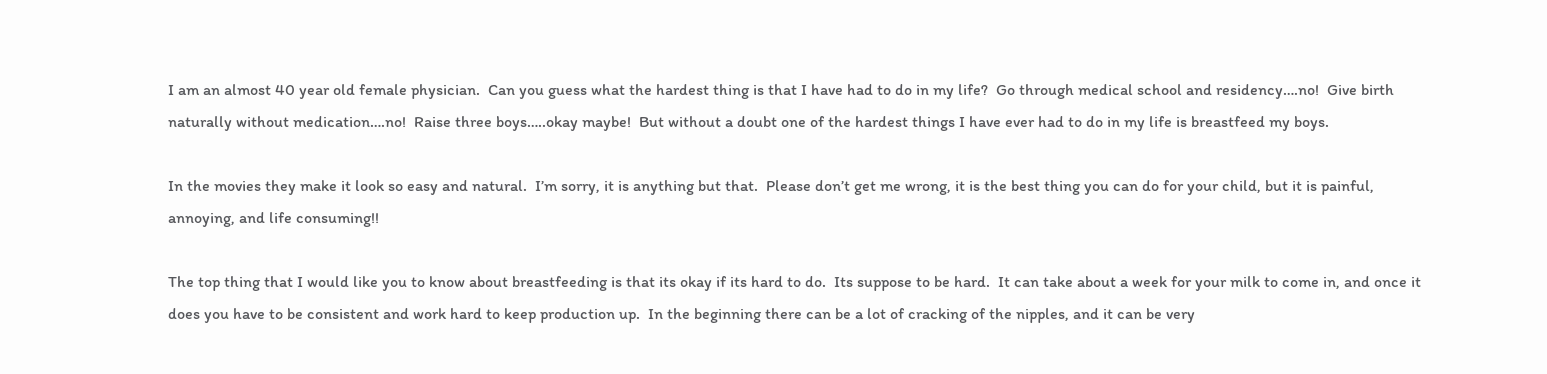I am an almost 40 year old female physician.  Can you guess what the hardest thing is that I have had to do in my life?  Go through medical school and residency….no!  Give birth naturally without medication….no!  Raise three boys…..okay maybe!  But without a doubt one of the hardest things I have ever had to do in my life is breastfeed my boys.

In the movies they make it look so easy and natural.  I’m sorry, it is anything but that.  Please don’t get me wrong, it is the best thing you can do for your child, but it is painful, annoying, and life consuming!!

The top thing that I would like you to know about breastfeeding is that its okay if its hard to do.  Its suppose to be hard.  It can take about a week for your milk to come in, and once it does you have to be consistent and work hard to keep production up.  In the beginning there can be a lot of cracking of the nipples, and it can be very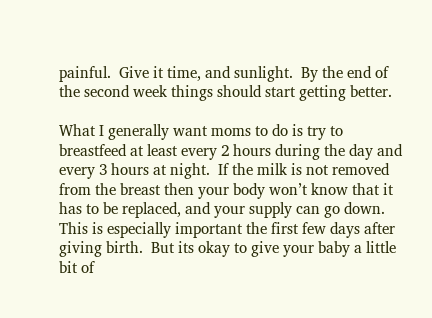painful.  Give it time, and sunlight.  By the end of the second week things should start getting better.

What I generally want moms to do is try to breastfeed at least every 2 hours during the day and every 3 hours at night.  If the milk is not removed from the breast then your body won’t know that it has to be replaced, and your supply can go down.  This is especially important the first few days after giving birth.  But its okay to give your baby a little bit of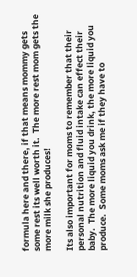formula here and there, if that means mommy gets some rest its well worth it.  The more rest mom gets the more milk she produces!

Its also important for moms to remember that their personal nutrition and fluid intake can effect their baby.  The more liquid you drink, the more liquid you produce.  Some moms ask me if they have to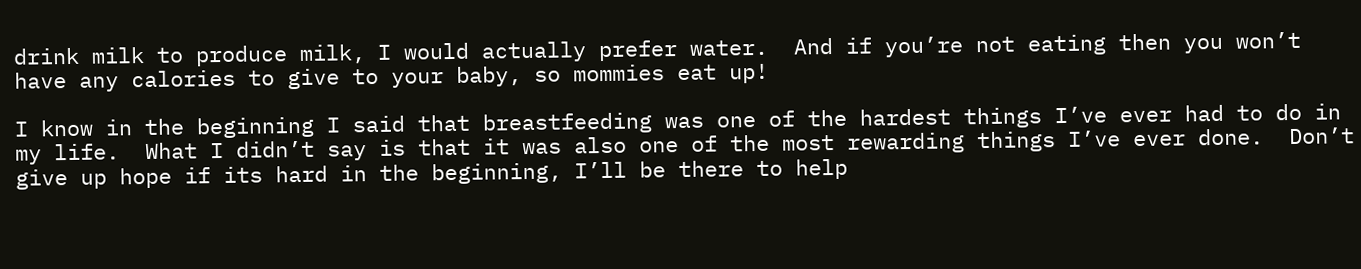drink milk to produce milk, I would actually prefer water.  And if you’re not eating then you won’t have any calories to give to your baby, so mommies eat up!

I know in the beginning I said that breastfeeding was one of the hardest things I’ve ever had to do in my life.  What I didn’t say is that it was also one of the most rewarding things I’ve ever done.  Don’t give up hope if its hard in the beginning, I’ll be there to help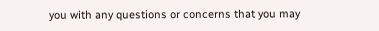you with any questions or concerns that you may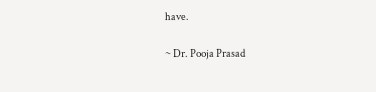have.

~ Dr. Pooja Prasad